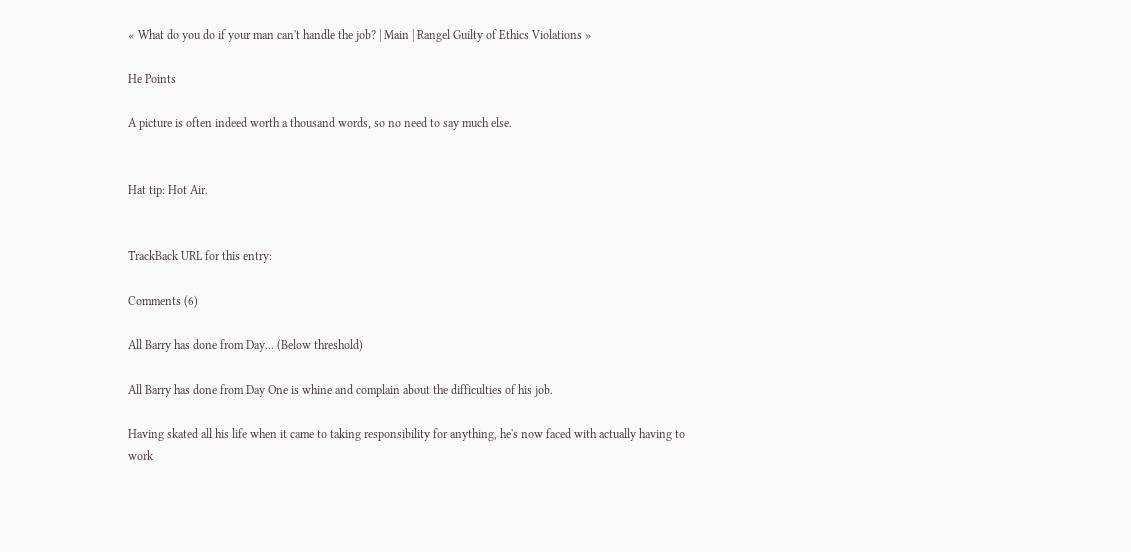« What do you do if your man can't handle the job? | Main | Rangel Guilty of Ethics Violations »

He Points

A picture is often indeed worth a thousand words, so no need to say much else.


Hat tip: Hot Air.


TrackBack URL for this entry:

Comments (6)

All Barry has done from Day... (Below threshold)

All Barry has done from Day One is whine and complain about the difficulties of his job.

Having skated all his life when it came to taking responsibility for anything, he's now faced with actually having to work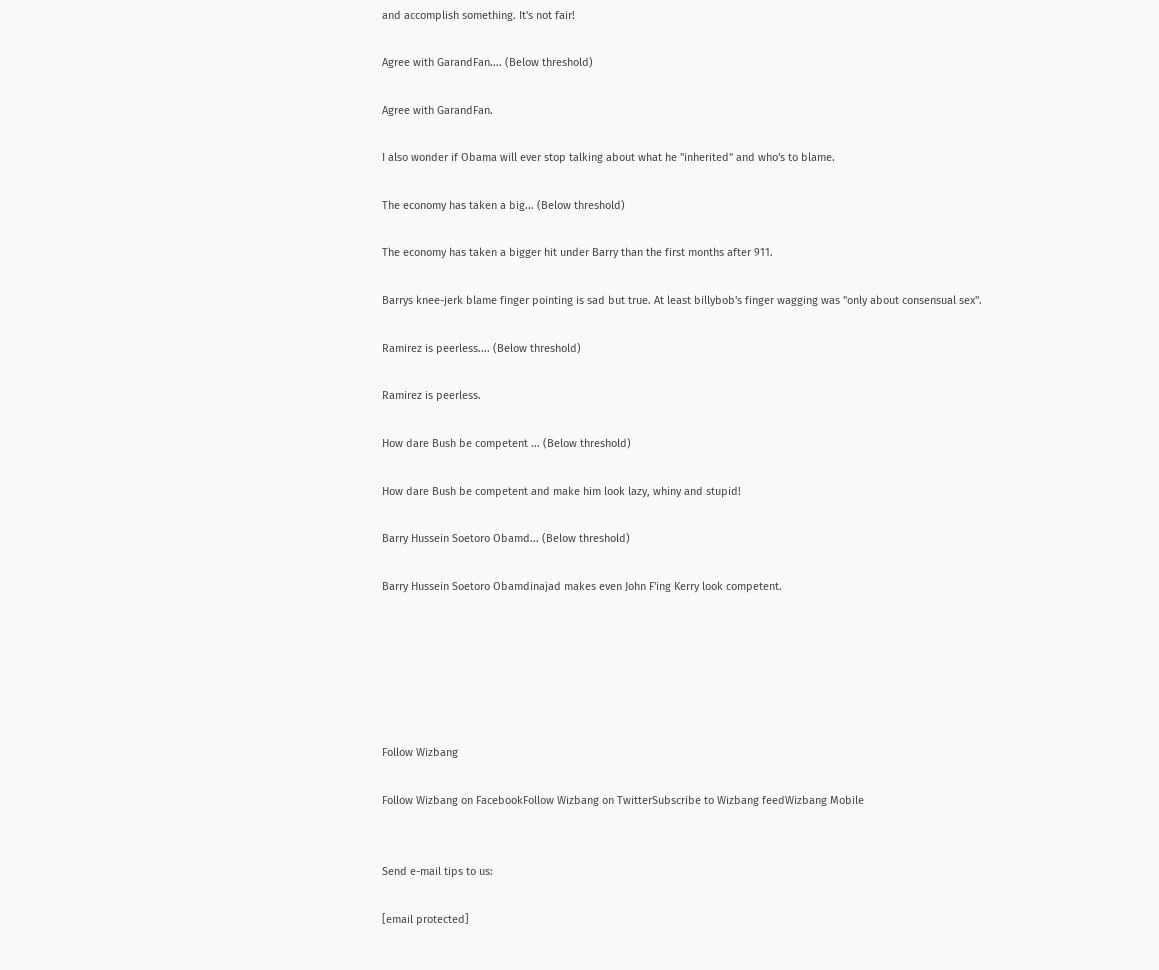and accomplish something. It's not fair!

Agree with GarandFan.... (Below threshold)

Agree with GarandFan.

I also wonder if Obama will ever stop talking about what he "inherited" and who's to blame.

The economy has taken a big... (Below threshold)

The economy has taken a bigger hit under Barry than the first months after 911.

Barrys knee-jerk blame finger pointing is sad but true. At least billybob's finger wagging was "only about consensual sex".

Ramirez is peerless.... (Below threshold)

Ramirez is peerless.

How dare Bush be competent ... (Below threshold)

How dare Bush be competent and make him look lazy, whiny and stupid!

Barry Hussein Soetoro Obamd... (Below threshold)

Barry Hussein Soetoro Obamdinajad makes even John F'ing Kerry look competent.






Follow Wizbang

Follow Wizbang on FacebookFollow Wizbang on TwitterSubscribe to Wizbang feedWizbang Mobile


Send e-mail tips to us:

[email protected]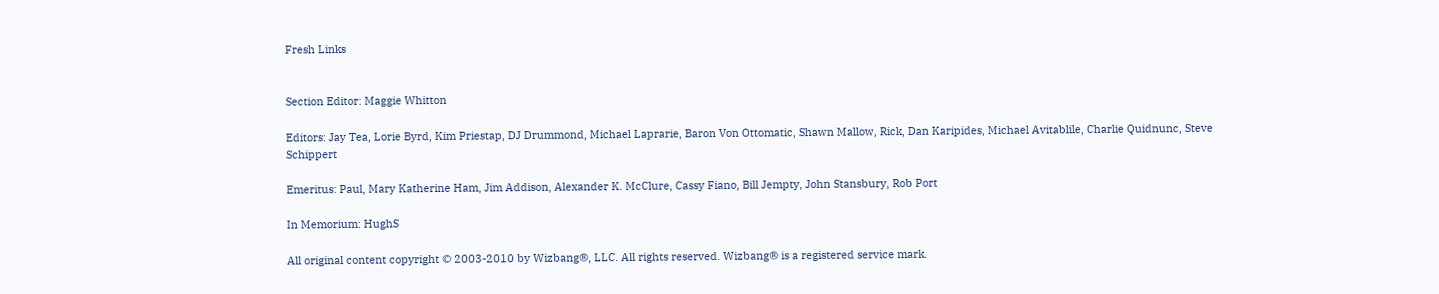Fresh Links


Section Editor: Maggie Whitton

Editors: Jay Tea, Lorie Byrd, Kim Priestap, DJ Drummond, Michael Laprarie, Baron Von Ottomatic, Shawn Mallow, Rick, Dan Karipides, Michael Avitablile, Charlie Quidnunc, Steve Schippert

Emeritus: Paul, Mary Katherine Ham, Jim Addison, Alexander K. McClure, Cassy Fiano, Bill Jempty, John Stansbury, Rob Port

In Memorium: HughS

All original content copyright © 2003-2010 by Wizbang®, LLC. All rights reserved. Wizbang® is a registered service mark.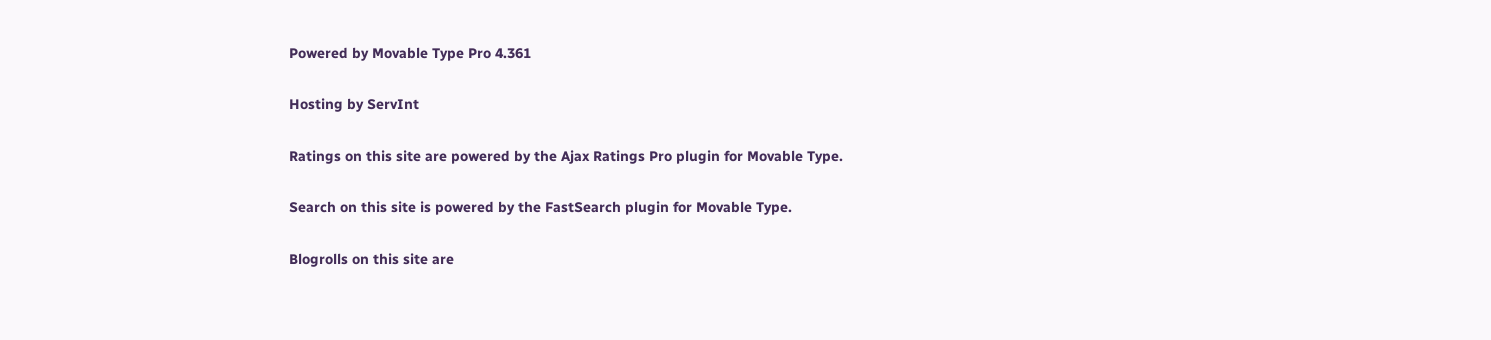Powered by Movable Type Pro 4.361

Hosting by ServInt

Ratings on this site are powered by the Ajax Ratings Pro plugin for Movable Type.

Search on this site is powered by the FastSearch plugin for Movable Type.

Blogrolls on this site are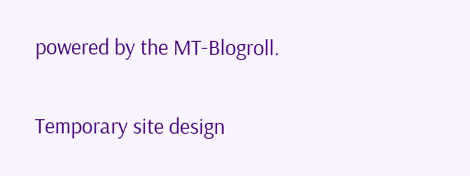powered by the MT-Blogroll.

Temporary site design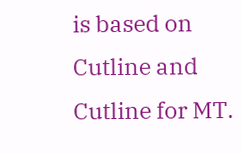is based on Cutline and Cutline for MT.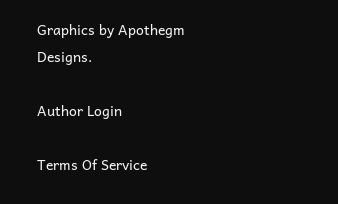Graphics by Apothegm Designs.

Author Login

Terms Of Service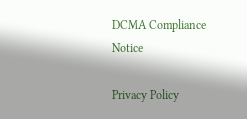DCMA Compliance Notice

Privacy Policy